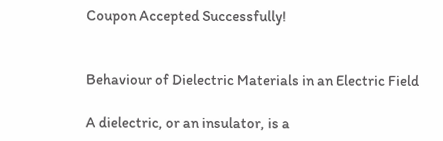Coupon Accepted Successfully!


Behaviour of Dielectric Materials in an Electric Field

A dielectric, or an insulator, is a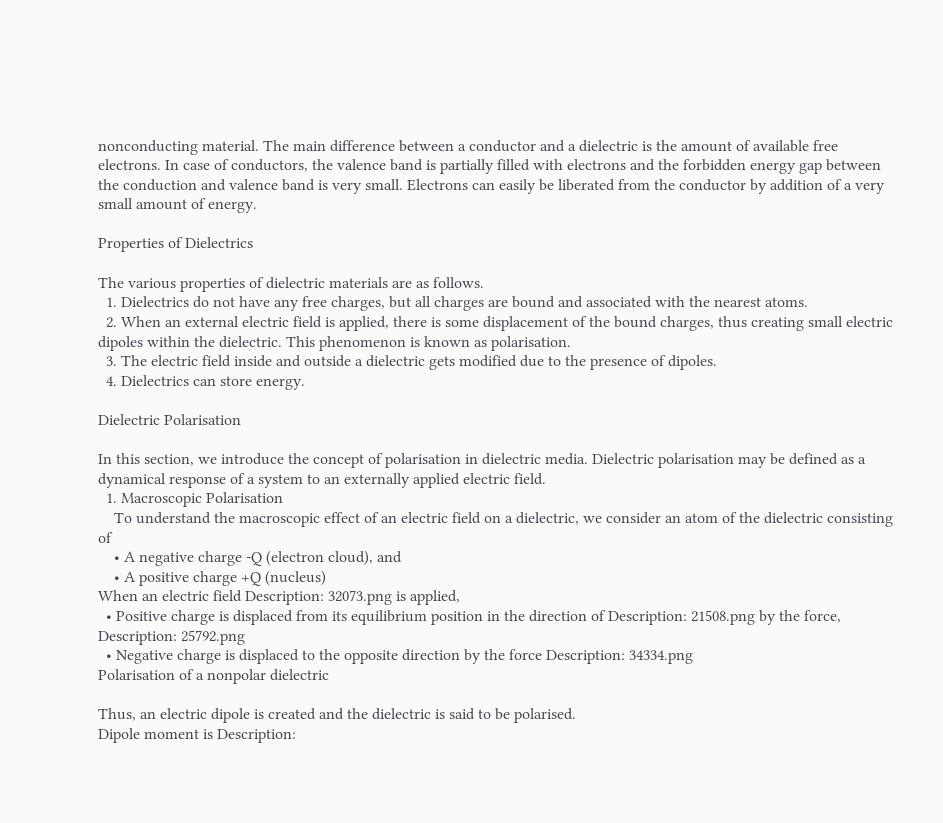nonconducting material. The main difference between a conductor and a dielectric is the amount of available free electrons. In case of conductors, the valence band is partially filled with electrons and the forbidden energy gap between the conduction and valence band is very small. Electrons can easily be liberated from the conductor by addition of a very small amount of energy.

Properties of Dielectrics

The various properties of dielectric materials are as follows.
  1. Dielectrics do not have any free charges, but all charges are bound and associated with the nearest atoms.
  2. When an external electric field is applied, there is some displacement of the bound charges, thus creating small electric dipoles within the dielectric. This phenomenon is known as polarisation.
  3. The electric field inside and outside a dielectric gets modified due to the presence of dipoles.
  4. Dielectrics can store energy.

Dielectric Polarisation

In this section, we introduce the concept of polarisation in dielectric media. Dielectric polarisation may be defined as a dynamical response of a system to an externally applied electric field.
  1. Macroscopic Polarisation
    To understand the macroscopic effect of an electric field on a dielectric, we consider an atom of the dielectric consisting of
    • A negative charge -Q (electron cloud), and
    • A positive charge +Q (nucleus)
When an electric field Description: 32073.png is applied,
  • Positive charge is displaced from its equilibrium position in the direction of Description: 21508.png by the force, Description: 25792.png
  • Negative charge is displaced to the opposite direction by the force Description: 34334.png
Polarisation of a nonpolar dielectric

Thus, an electric dipole is created and the dielectric is said to be polarised.
Dipole moment is Description: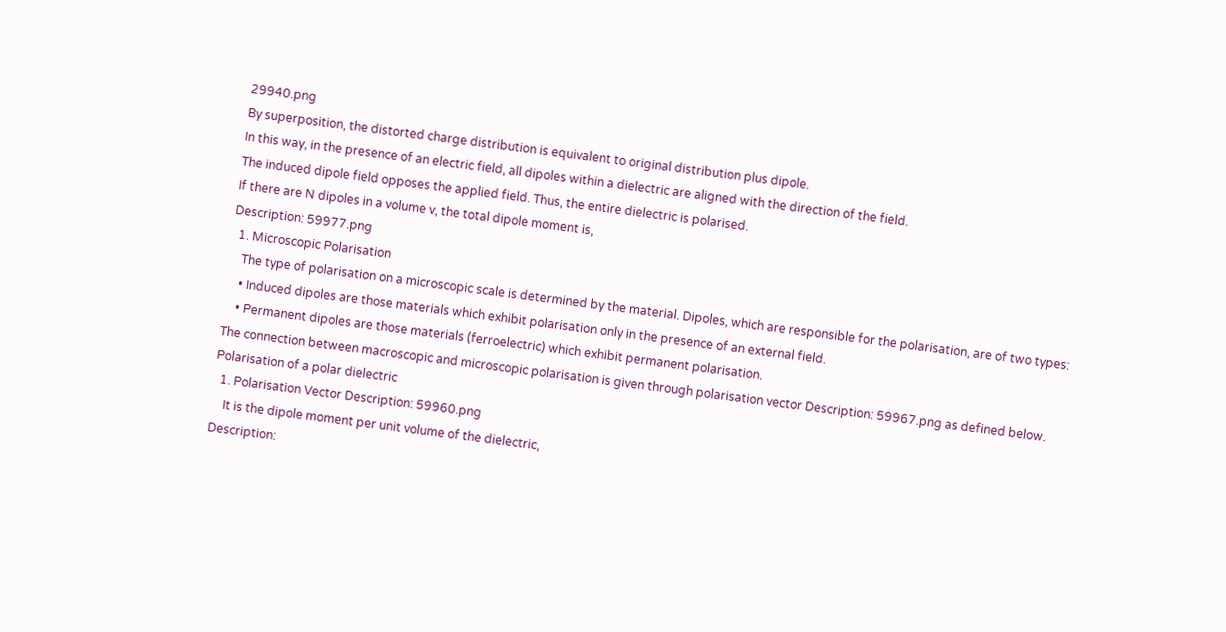29940.png
By superposition, the distorted charge distribution is equivalent to original distribution plus dipole.
In this way, in the presence of an electric field, all dipoles within a dielectric are aligned with the direction of the field.
The induced dipole field opposes the applied field. Thus, the entire dielectric is polarised.
If there are N dipoles in a volume v, the total dipole moment is,
Description: 59977.png
  1. Microscopic Polarisation
    The type of polarisation on a microscopic scale is determined by the material. Dipoles, which are responsible for the polarisation, are of two types:
    • Induced dipoles are those materials which exhibit polarisation only in the presence of an external field.
    • Permanent dipoles are those materials (ferroelectric) which exhibit permanent polarisation.
The connection between macroscopic and microscopic polarisation is given through polarisation vector Description: 59967.png as defined below.
Polarisation of a polar dielectric
  1. Polarisation Vector Description: 59960.png
    It is the dipole moment per unit volume of the dielectric,
Description: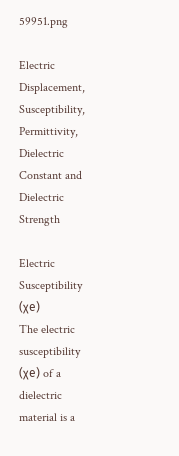59951.png

Electric Displacement, Susceptibility, Permittivity, Dielectric Constant and Dielectric Strength

Electric Susceptibility (χe)
The electric susceptibility (χe) of a dielectric material is a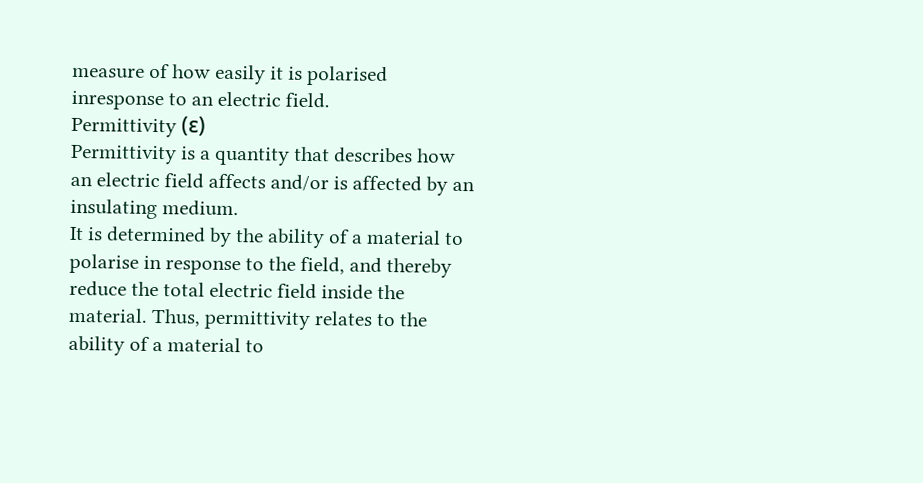measure of how easily it is polarised inresponse to an electric field.
Permittivity (ε)
Permittivity is a quantity that describes how an electric field affects and/or is affected by an insulating medium.
It is determined by the ability of a material to polarise in response to the field, and thereby reduce the total electric field inside the material. Thus, permittivity relates to the ability of a material to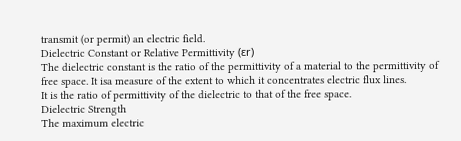transmit (or permit) an electric field.
Dielectric Constant or Relative Permittivity (εr)
The dielectric constant is the ratio of the permittivity of a material to the permittivity of free space. It isa measure of the extent to which it concentrates electric flux lines.
It is the ratio of permittivity of the dielectric to that of the free space.
Dielectric Strength
The maximum electric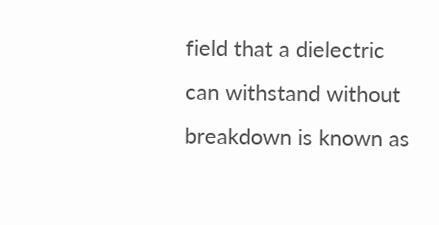field that a dielectric can withstand without breakdown is known as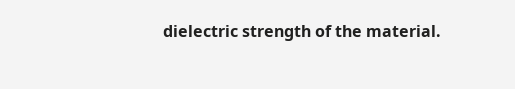dielectric strength of the material.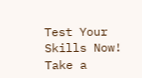Test Your Skills Now!
Take a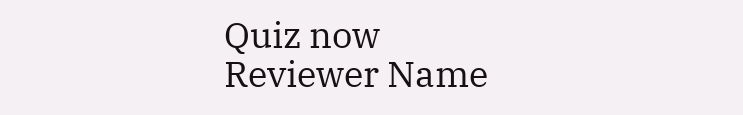Quiz now
Reviewer Name